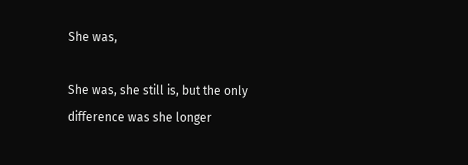She was,

She was, she still is, but the only difference was she longer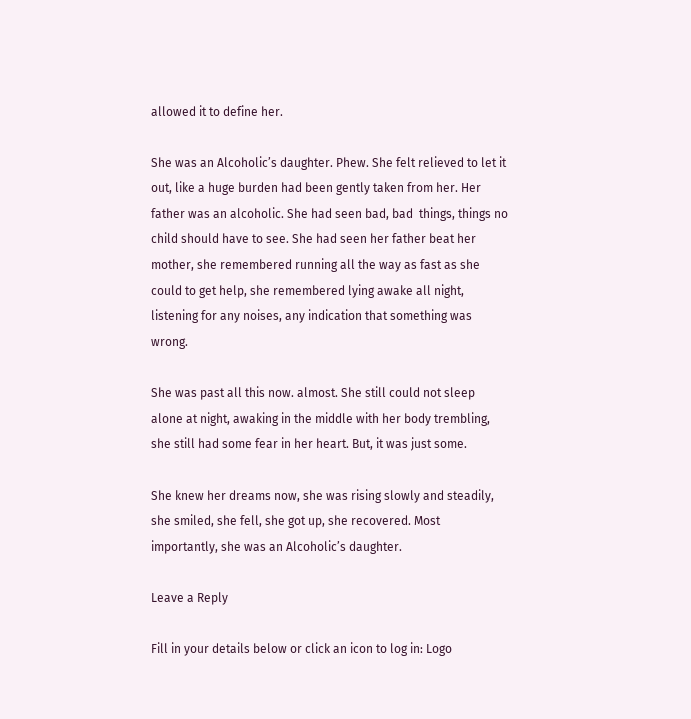allowed it to define her.

She was an Alcoholic’s daughter. Phew. She felt relieved to let it out, like a huge burden had been gently taken from her. Her father was an alcoholic. She had seen bad, bad  things, things no child should have to see. She had seen her father beat her mother, she remembered running all the way as fast as she could to get help, she remembered lying awake all night, listening for any noises, any indication that something was wrong.

She was past all this now. almost. She still could not sleep alone at night, awaking in the middle with her body trembling, she still had some fear in her heart. But, it was just some.

She knew her dreams now, she was rising slowly and steadily, she smiled, she fell, she got up, she recovered. Most importantly, she was an Alcoholic’s daughter.

Leave a Reply

Fill in your details below or click an icon to log in: Logo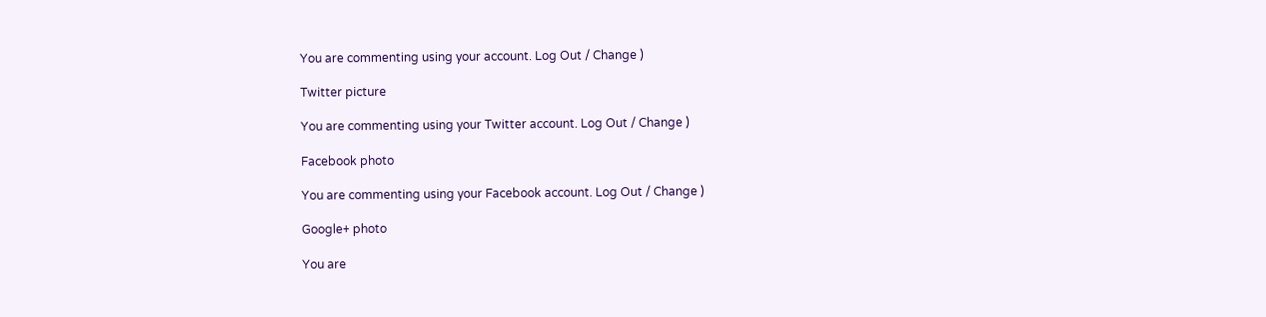You are commenting using your account. Log Out / Change )

Twitter picture

You are commenting using your Twitter account. Log Out / Change )

Facebook photo

You are commenting using your Facebook account. Log Out / Change )

Google+ photo

You are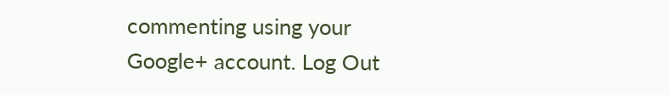commenting using your Google+ account. Log Out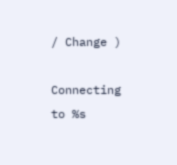/ Change )

Connecting to %s